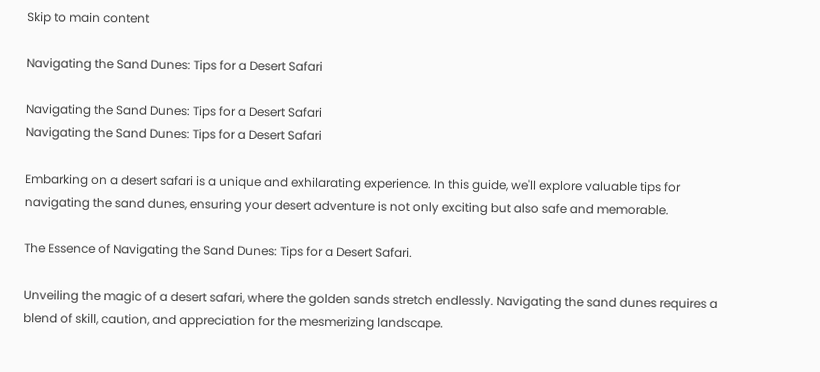Skip to main content

Navigating the Sand Dunes: Tips for a Desert Safari

Navigating the Sand Dunes: Tips for a Desert Safari
Navigating the Sand Dunes: Tips for a Desert Safari

Embarking on a desert safari is a unique and exhilarating experience. In this guide, we'll explore valuable tips for navigating the sand dunes, ensuring your desert adventure is not only exciting but also safe and memorable.

The Essence of Navigating the Sand Dunes: Tips for a Desert Safari.

Unveiling the magic of a desert safari, where the golden sands stretch endlessly. Navigating the sand dunes requires a blend of skill, caution, and appreciation for the mesmerizing landscape.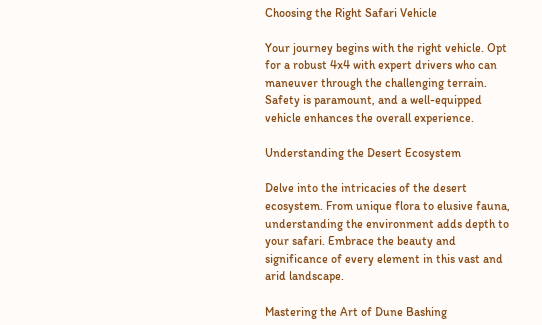Choosing the Right Safari Vehicle

Your journey begins with the right vehicle. Opt for a robust 4x4 with expert drivers who can maneuver through the challenging terrain. Safety is paramount, and a well-equipped vehicle enhances the overall experience.

Understanding the Desert Ecosystem

Delve into the intricacies of the desert ecosystem. From unique flora to elusive fauna, understanding the environment adds depth to your safari. Embrace the beauty and significance of every element in this vast and arid landscape.

Mastering the Art of Dune Bashing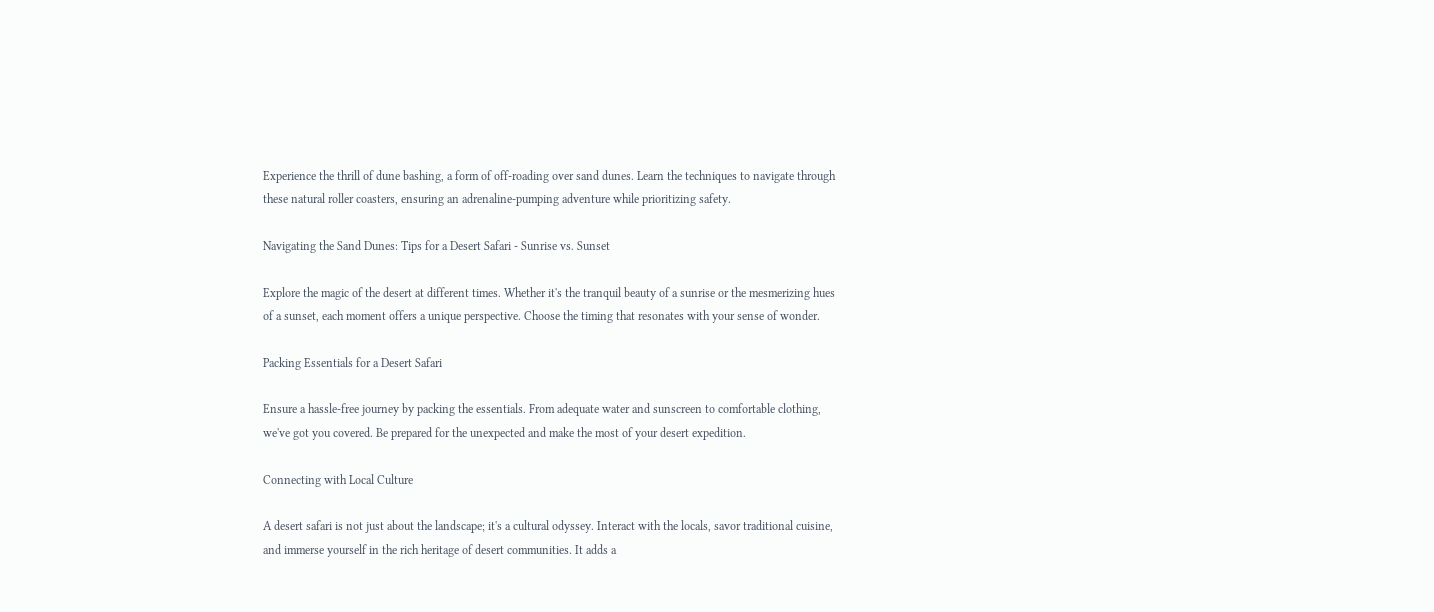Experience the thrill of dune bashing, a form of off-roading over sand dunes. Learn the techniques to navigate through these natural roller coasters, ensuring an adrenaline-pumping adventure while prioritizing safety.

Navigating the Sand Dunes: Tips for a Desert Safari - Sunrise vs. Sunset

Explore the magic of the desert at different times. Whether it's the tranquil beauty of a sunrise or the mesmerizing hues of a sunset, each moment offers a unique perspective. Choose the timing that resonates with your sense of wonder.

Packing Essentials for a Desert Safari

Ensure a hassle-free journey by packing the essentials. From adequate water and sunscreen to comfortable clothing, we've got you covered. Be prepared for the unexpected and make the most of your desert expedition.

Connecting with Local Culture

A desert safari is not just about the landscape; it's a cultural odyssey. Interact with the locals, savor traditional cuisine, and immerse yourself in the rich heritage of desert communities. It adds a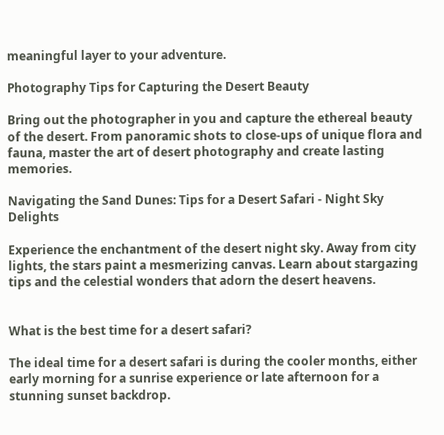meaningful layer to your adventure.

Photography Tips for Capturing the Desert Beauty

Bring out the photographer in you and capture the ethereal beauty of the desert. From panoramic shots to close-ups of unique flora and fauna, master the art of desert photography and create lasting memories.

Navigating the Sand Dunes: Tips for a Desert Safari - Night Sky Delights

Experience the enchantment of the desert night sky. Away from city lights, the stars paint a mesmerizing canvas. Learn about stargazing tips and the celestial wonders that adorn the desert heavens.


What is the best time for a desert safari?

The ideal time for a desert safari is during the cooler months, either early morning for a sunrise experience or late afternoon for a stunning sunset backdrop.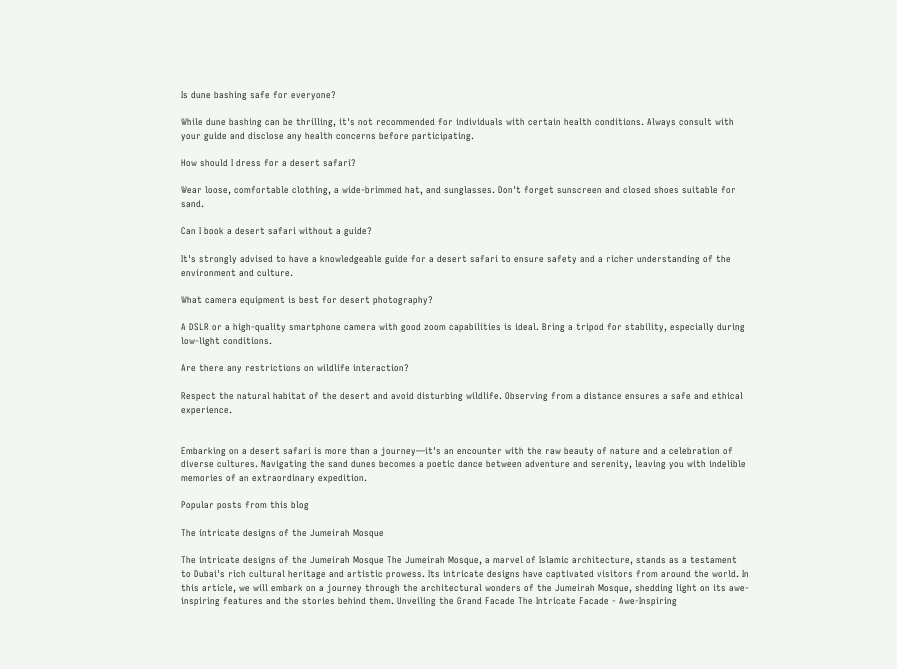Is dune bashing safe for everyone?

While dune bashing can be thrilling, it's not recommended for individuals with certain health conditions. Always consult with your guide and disclose any health concerns before participating.

How should I dress for a desert safari?

Wear loose, comfortable clothing, a wide-brimmed hat, and sunglasses. Don't forget sunscreen and closed shoes suitable for sand.

Can I book a desert safari without a guide?

It's strongly advised to have a knowledgeable guide for a desert safari to ensure safety and a richer understanding of the environment and culture.

What camera equipment is best for desert photography?

A DSLR or a high-quality smartphone camera with good zoom capabilities is ideal. Bring a tripod for stability, especially during low-light conditions.

Are there any restrictions on wildlife interaction?

Respect the natural habitat of the desert and avoid disturbing wildlife. Observing from a distance ensures a safe and ethical experience.


Embarking on a desert safari is more than a journey—it's an encounter with the raw beauty of nature and a celebration of diverse cultures. Navigating the sand dunes becomes a poetic dance between adventure and serenity, leaving you with indelible memories of an extraordinary expedition.

Popular posts from this blog

The intricate designs of the Jumeirah Mosque

The intricate designs of the Jumeirah Mosque The Jumeirah Mosque, a marvel of Islamic architecture, stands as a testament to Dubai's rich cultural heritage and artistic prowess. Its intricate designs have captivated visitors from around the world. In this article, we will embark on a journey through the architectural wonders of the Jumeirah Mosque, shedding light on its awe-inspiring features and the stories behind them. Unveiling the Grand Facade The Intricate Facade - Awe-Inspiring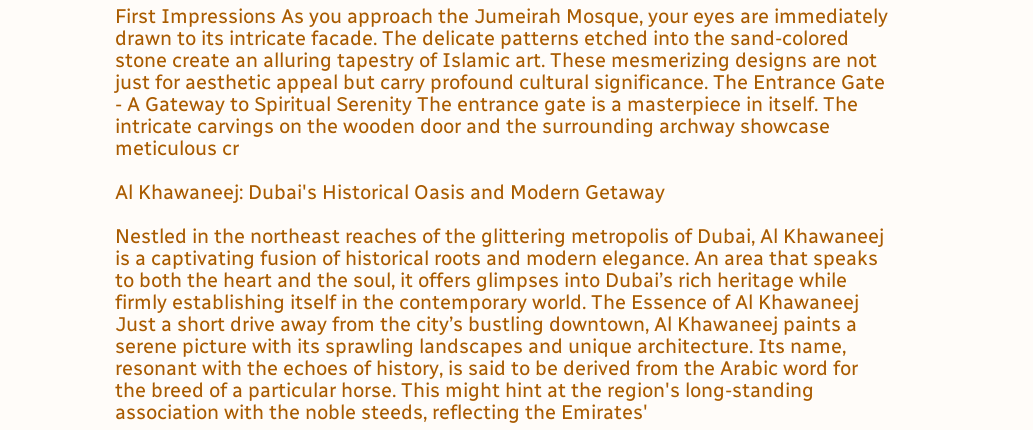First Impressions As you approach the Jumeirah Mosque, your eyes are immediately drawn to its intricate facade. The delicate patterns etched into the sand-colored stone create an alluring tapestry of Islamic art. These mesmerizing designs are not just for aesthetic appeal but carry profound cultural significance. The Entrance Gate - A Gateway to Spiritual Serenity The entrance gate is a masterpiece in itself. The intricate carvings on the wooden door and the surrounding archway showcase meticulous cr

Al Khawaneej: Dubai's Historical Oasis and Modern Getaway

Nestled in the northeast reaches of the glittering metropolis of Dubai, Al Khawaneej is a captivating fusion of historical roots and modern elegance. An area that speaks to both the heart and the soul, it offers glimpses into Dubai’s rich heritage while firmly establishing itself in the contemporary world. The Essence of Al Khawaneej Just a short drive away from the city’s bustling downtown, Al Khawaneej paints a serene picture with its sprawling landscapes and unique architecture. Its name, resonant with the echoes of history, is said to be derived from the Arabic word for the breed of a particular horse. This might hint at the region's long-standing association with the noble steeds, reflecting the Emirates'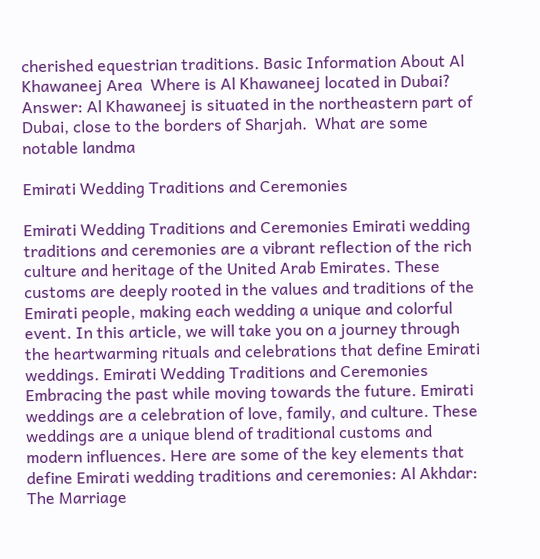cherished equestrian traditions. Basic Information About Al Khawaneej Area  Where is Al Khawaneej located in Dubai? Answer: Al Khawaneej is situated in the northeastern part of Dubai, close to the borders of Sharjah.  What are some notable landma

Emirati Wedding Traditions and Ceremonies

Emirati Wedding Traditions and Ceremonies Emirati wedding traditions and ceremonies are a vibrant reflection of the rich culture and heritage of the United Arab Emirates. These customs are deeply rooted in the values and traditions of the Emirati people, making each wedding a unique and colorful event. In this article, we will take you on a journey through the heartwarming rituals and celebrations that define Emirati weddings. Emirati Wedding Traditions and Ceremonies Embracing the past while moving towards the future. Emirati weddings are a celebration of love, family, and culture. These weddings are a unique blend of traditional customs and modern influences. Here are some of the key elements that define Emirati wedding traditions and ceremonies: Al Akhdar: The Marriage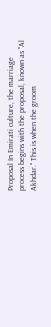Proposal In Emirati culture, the marriage process begins with the proposal, known as "Al Akhdar." This is when the groom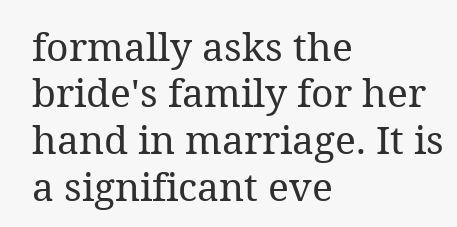formally asks the bride's family for her hand in marriage. It is a significant eve